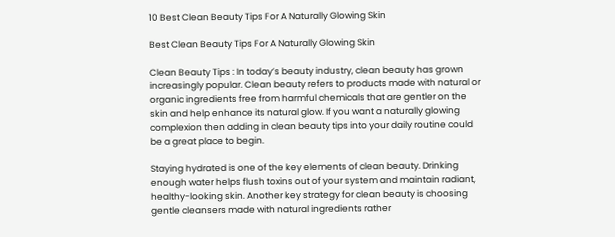10 Best Clean Beauty Tips For A Naturally Glowing Skin

Best Clean Beauty Tips For A Naturally Glowing Skin

Clean Beauty Tips : In today’s beauty industry, clean beauty has grown increasingly popular. Clean beauty refers to products made with natural or organic ingredients free from harmful chemicals that are gentler on the skin and help enhance its natural glow. If you want a naturally glowing complexion then adding in clean beauty tips into your daily routine could be a great place to begin.

Staying hydrated is one of the key elements of clean beauty. Drinking enough water helps flush toxins out of your system and maintain radiant, healthy-looking skin. Another key strategy for clean beauty is choosing gentle cleansers made with natural ingredients rather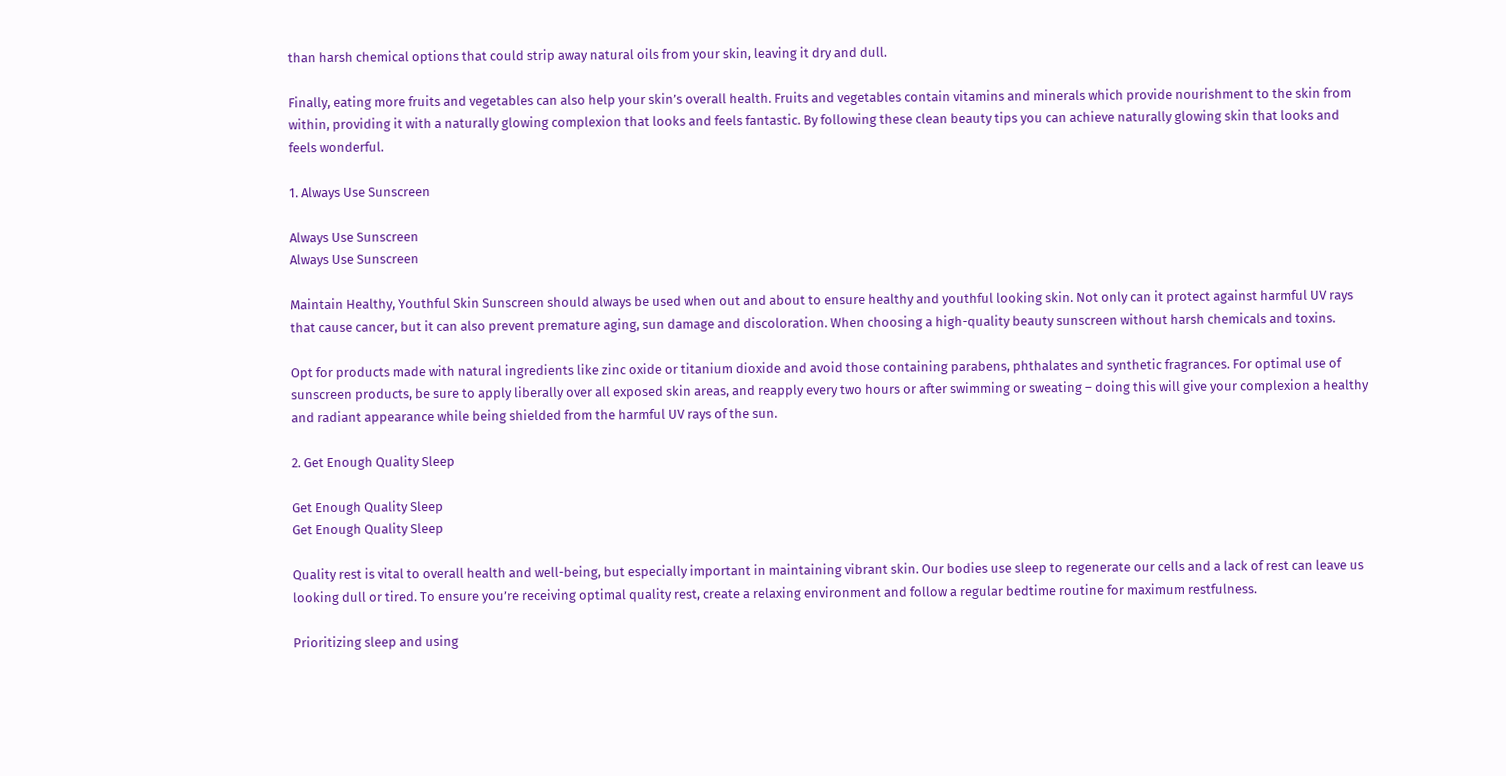than harsh chemical options that could strip away natural oils from your skin, leaving it dry and dull.

Finally, eating more fruits and vegetables can also help your skin’s overall health. Fruits and vegetables contain vitamins and minerals which provide nourishment to the skin from within, providing it with a naturally glowing complexion that looks and feels fantastic. By following these clean beauty tips you can achieve naturally glowing skin that looks and feels wonderful.

1. Always Use Sunscreen

Always Use Sunscreen
Always Use Sunscreen

Maintain Healthy, Youthful Skin Sunscreen should always be used when out and about to ensure healthy and youthful looking skin. Not only can it protect against harmful UV rays that cause cancer, but it can also prevent premature aging, sun damage and discoloration. When choosing a high-quality beauty sunscreen without harsh chemicals and toxins.

Opt for products made with natural ingredients like zinc oxide or titanium dioxide and avoid those containing parabens, phthalates and synthetic fragrances. For optimal use of sunscreen products, be sure to apply liberally over all exposed skin areas, and reapply every two hours or after swimming or sweating – doing this will give your complexion a healthy and radiant appearance while being shielded from the harmful UV rays of the sun.

2. Get Enough Quality Sleep

Get Enough Quality Sleep
Get Enough Quality Sleep

Quality rest is vital to overall health and well-being, but especially important in maintaining vibrant skin. Our bodies use sleep to regenerate our cells and a lack of rest can leave us looking dull or tired. To ensure you’re receiving optimal quality rest, create a relaxing environment and follow a regular bedtime routine for maximum restfulness.

Prioritizing sleep and using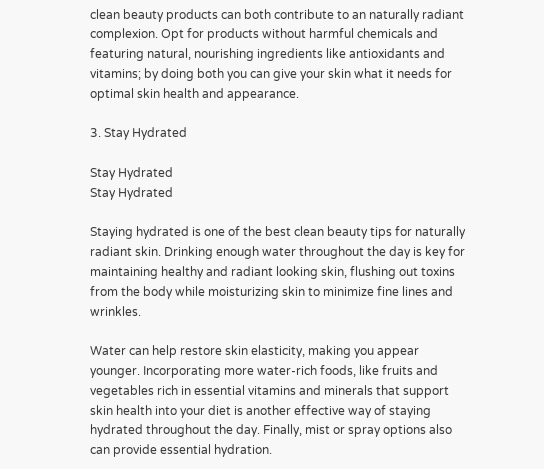clean beauty products can both contribute to an naturally radiant complexion. Opt for products without harmful chemicals and featuring natural, nourishing ingredients like antioxidants and vitamins; by doing both you can give your skin what it needs for optimal skin health and appearance.

3. Stay Hydrated

Stay Hydrated
Stay Hydrated

Staying hydrated is one of the best clean beauty tips for naturally radiant skin. Drinking enough water throughout the day is key for maintaining healthy and radiant looking skin, flushing out toxins from the body while moisturizing skin to minimize fine lines and wrinkles.

Water can help restore skin elasticity, making you appear younger. Incorporating more water-rich foods, like fruits and vegetables rich in essential vitamins and minerals that support skin health into your diet is another effective way of staying hydrated throughout the day. Finally, mist or spray options also can provide essential hydration.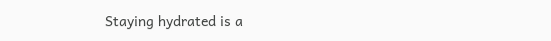Staying hydrated is a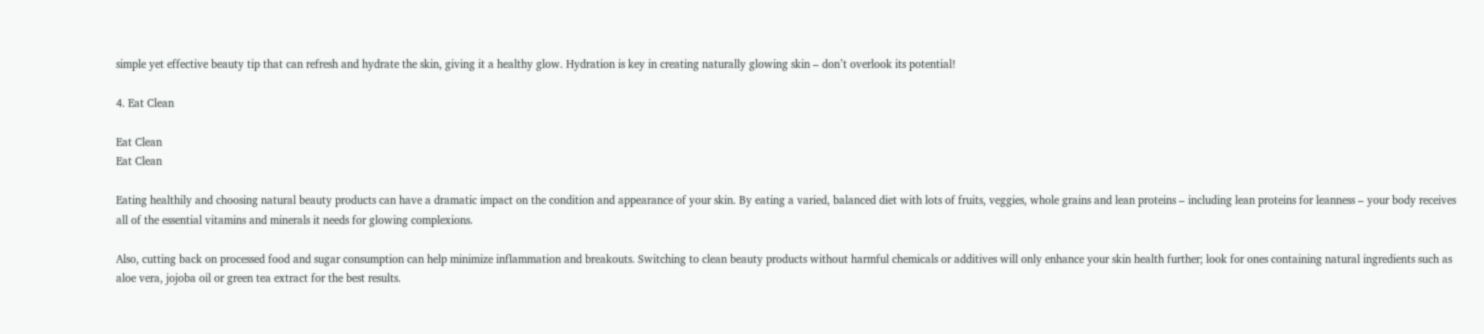simple yet effective beauty tip that can refresh and hydrate the skin, giving it a healthy glow. Hydration is key in creating naturally glowing skin – don’t overlook its potential!

4. Eat Clean

Eat Clean
Eat Clean

Eating healthily and choosing natural beauty products can have a dramatic impact on the condition and appearance of your skin. By eating a varied, balanced diet with lots of fruits, veggies, whole grains and lean proteins – including lean proteins for leanness – your body receives all of the essential vitamins and minerals it needs for glowing complexions.

Also, cutting back on processed food and sugar consumption can help minimize inflammation and breakouts. Switching to clean beauty products without harmful chemicals or additives will only enhance your skin health further; look for ones containing natural ingredients such as aloe vera, jojoba oil or green tea extract for the best results.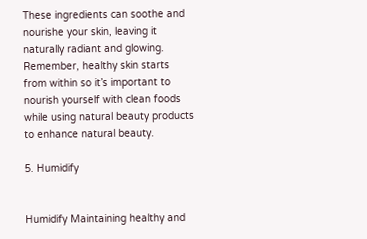These ingredients can soothe and nourishe your skin, leaving it naturally radiant and glowing. Remember, healthy skin starts from within so it’s important to nourish yourself with clean foods while using natural beauty products to enhance natural beauty.

5. Humidify


Humidify Maintaining healthy and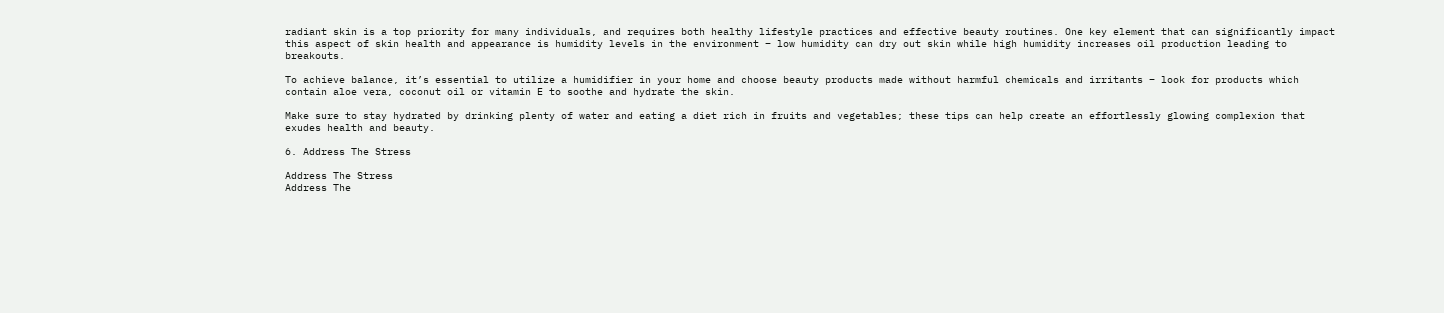radiant skin is a top priority for many individuals, and requires both healthy lifestyle practices and effective beauty routines. One key element that can significantly impact this aspect of skin health and appearance is humidity levels in the environment – low humidity can dry out skin while high humidity increases oil production leading to breakouts.

To achieve balance, it’s essential to utilize a humidifier in your home and choose beauty products made without harmful chemicals and irritants – look for products which contain aloe vera, coconut oil or vitamin E to soothe and hydrate the skin.

Make sure to stay hydrated by drinking plenty of water and eating a diet rich in fruits and vegetables; these tips can help create an effortlessly glowing complexion that exudes health and beauty.

6. Address The Stress

Address The Stress
Address The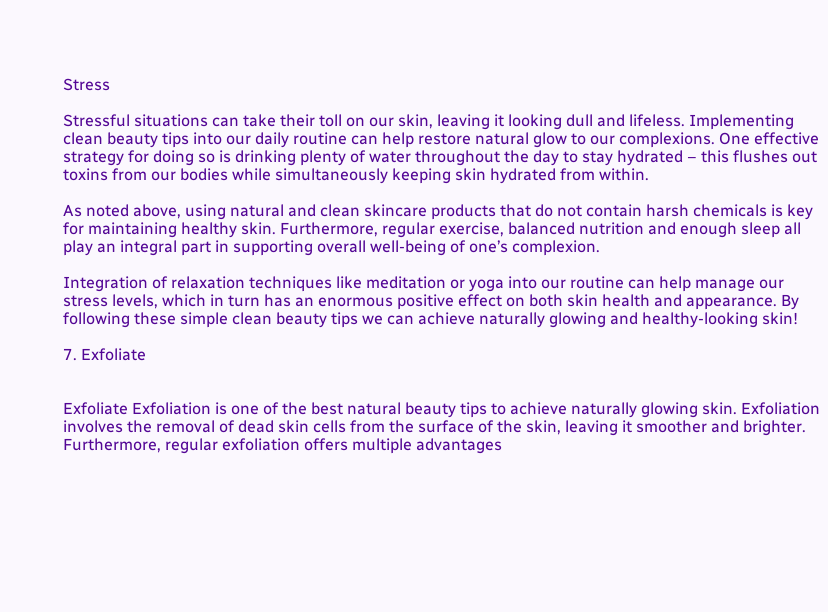Stress

Stressful situations can take their toll on our skin, leaving it looking dull and lifeless. Implementing clean beauty tips into our daily routine can help restore natural glow to our complexions. One effective strategy for doing so is drinking plenty of water throughout the day to stay hydrated – this flushes out toxins from our bodies while simultaneously keeping skin hydrated from within.

As noted above, using natural and clean skincare products that do not contain harsh chemicals is key for maintaining healthy skin. Furthermore, regular exercise, balanced nutrition and enough sleep all play an integral part in supporting overall well-being of one’s complexion.

Integration of relaxation techniques like meditation or yoga into our routine can help manage our stress levels, which in turn has an enormous positive effect on both skin health and appearance. By following these simple clean beauty tips we can achieve naturally glowing and healthy-looking skin!

7. Exfoliate


Exfoliate Exfoliation is one of the best natural beauty tips to achieve naturally glowing skin. Exfoliation involves the removal of dead skin cells from the surface of the skin, leaving it smoother and brighter. Furthermore, regular exfoliation offers multiple advantages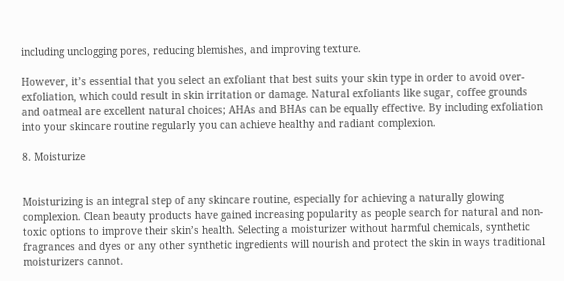including unclogging pores, reducing blemishes, and improving texture.

However, it’s essential that you select an exfoliant that best suits your skin type in order to avoid over-exfoliation, which could result in skin irritation or damage. Natural exfoliants like sugar, coffee grounds and oatmeal are excellent natural choices; AHAs and BHAs can be equally effective. By including exfoliation into your skincare routine regularly you can achieve healthy and radiant complexion.

8. Moisturize


Moisturizing is an integral step of any skincare routine, especially for achieving a naturally glowing complexion. Clean beauty products have gained increasing popularity as people search for natural and non-toxic options to improve their skin’s health. Selecting a moisturizer without harmful chemicals, synthetic fragrances and dyes or any other synthetic ingredients will nourish and protect the skin in ways traditional moisturizers cannot.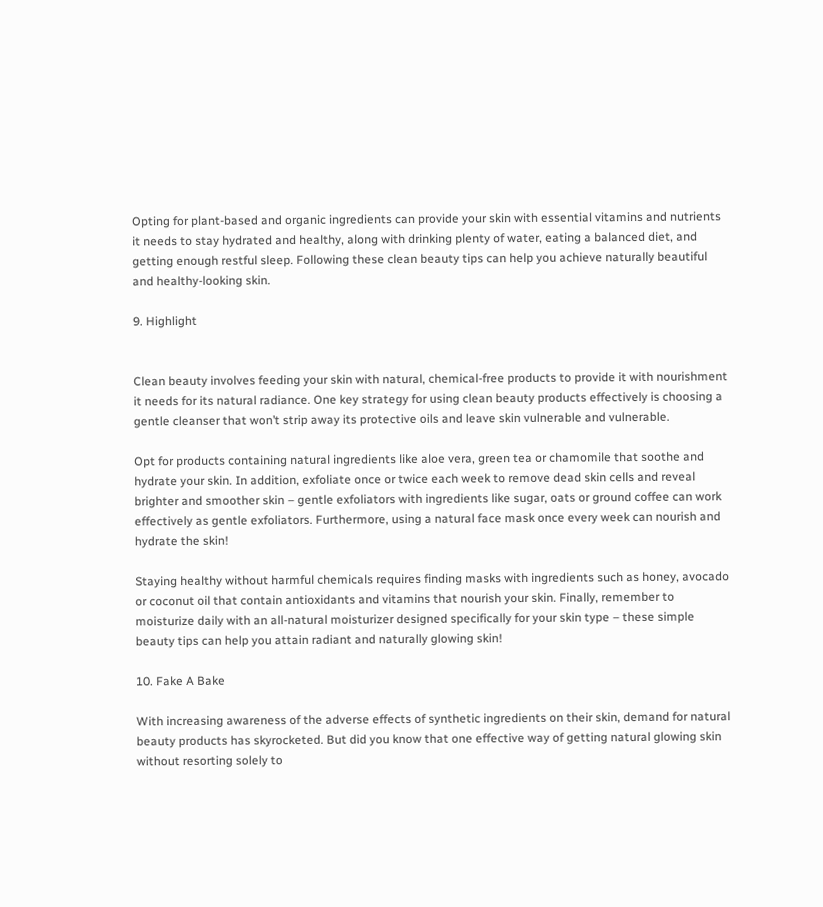Opting for plant-based and organic ingredients can provide your skin with essential vitamins and nutrients it needs to stay hydrated and healthy, along with drinking plenty of water, eating a balanced diet, and getting enough restful sleep. Following these clean beauty tips can help you achieve naturally beautiful and healthy-looking skin.

9. Highlight


Clean beauty involves feeding your skin with natural, chemical-free products to provide it with nourishment it needs for its natural radiance. One key strategy for using clean beauty products effectively is choosing a gentle cleanser that won’t strip away its protective oils and leave skin vulnerable and vulnerable.

Opt for products containing natural ingredients like aloe vera, green tea or chamomile that soothe and hydrate your skin. In addition, exfoliate once or twice each week to remove dead skin cells and reveal brighter and smoother skin – gentle exfoliators with ingredients like sugar, oats or ground coffee can work effectively as gentle exfoliators. Furthermore, using a natural face mask once every week can nourish and hydrate the skin!

Staying healthy without harmful chemicals requires finding masks with ingredients such as honey, avocado or coconut oil that contain antioxidants and vitamins that nourish your skin. Finally, remember to moisturize daily with an all-natural moisturizer designed specifically for your skin type – these simple beauty tips can help you attain radiant and naturally glowing skin!

10. Fake A Bake

With increasing awareness of the adverse effects of synthetic ingredients on their skin, demand for natural beauty products has skyrocketed. But did you know that one effective way of getting natural glowing skin without resorting solely to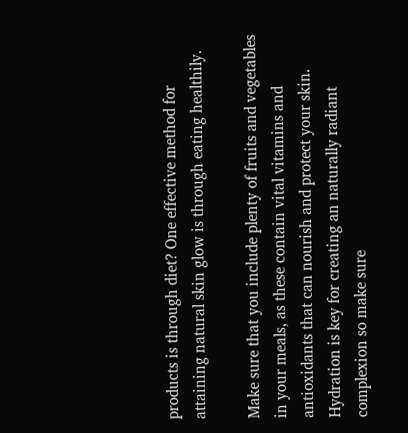products is through diet? One effective method for attaining natural skin glow is through eating healthily.

Make sure that you include plenty of fruits and vegetables in your meals, as these contain vital vitamins and antioxidants that can nourish and protect your skin. Hydration is key for creating an naturally radiant complexion so make sure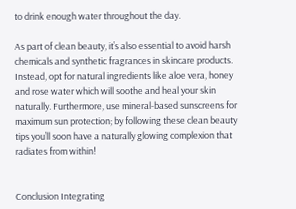to drink enough water throughout the day.

As part of clean beauty, it’s also essential to avoid harsh chemicals and synthetic fragrances in skincare products. Instead, opt for natural ingredients like aloe vera, honey and rose water which will soothe and heal your skin naturally. Furthermore, use mineral-based sunscreens for maximum sun protection; by following these clean beauty tips you’ll soon have a naturally glowing complexion that radiates from within!


Conclusion Integrating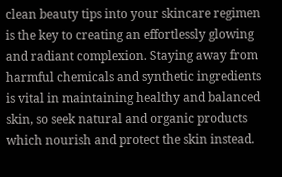clean beauty tips into your skincare regimen is the key to creating an effortlessly glowing and radiant complexion. Staying away from harmful chemicals and synthetic ingredients is vital in maintaining healthy and balanced skin, so seek natural and organic products which nourish and protect the skin instead.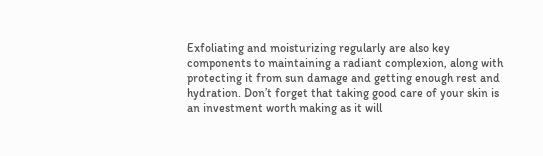Exfoliating and moisturizing regularly are also key components to maintaining a radiant complexion, along with protecting it from sun damage and getting enough rest and hydration. Don’t forget that taking good care of your skin is an investment worth making as it will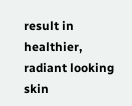result in healthier, radiant looking skin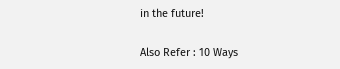in the future!

Also Refer : 10 Ways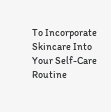To Incorporate Skincare Into Your Self-Care Routine